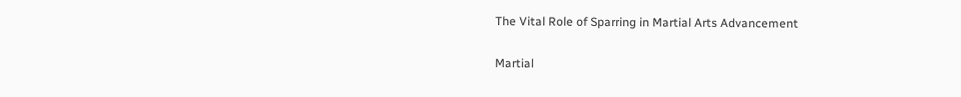The Vital Role of Sparring in Martial Arts Advancement

Martial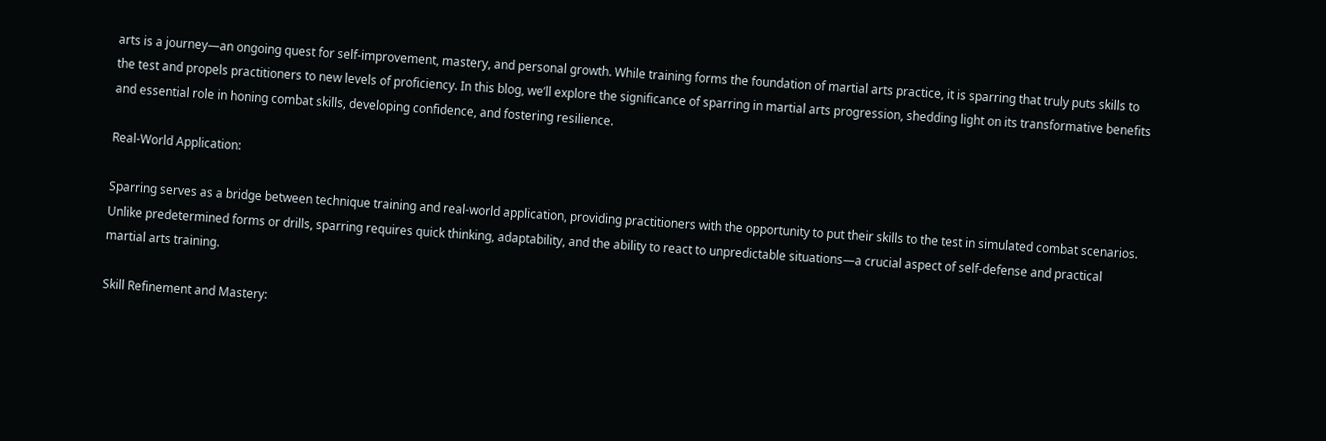arts is a journey—an ongoing quest for self-improvement, mastery, and personal growth. While training forms the foundation of martial arts practice, it is sparring that truly puts skills to the test and propels practitioners to new levels of proficiency. In this blog, we’ll explore the significance of sparring in martial arts progression, shedding light on its transformative benefits and essential role in honing combat skills, developing confidence, and fostering resilience.

Real-World Application:

Sparring serves as a bridge between technique training and real-world application, providing practitioners with the opportunity to put their skills to the test in simulated combat scenarios. Unlike predetermined forms or drills, sparring requires quick thinking, adaptability, and the ability to react to unpredictable situations—a crucial aspect of self-defense and practical martial arts training.

Skill Refinement and Mastery: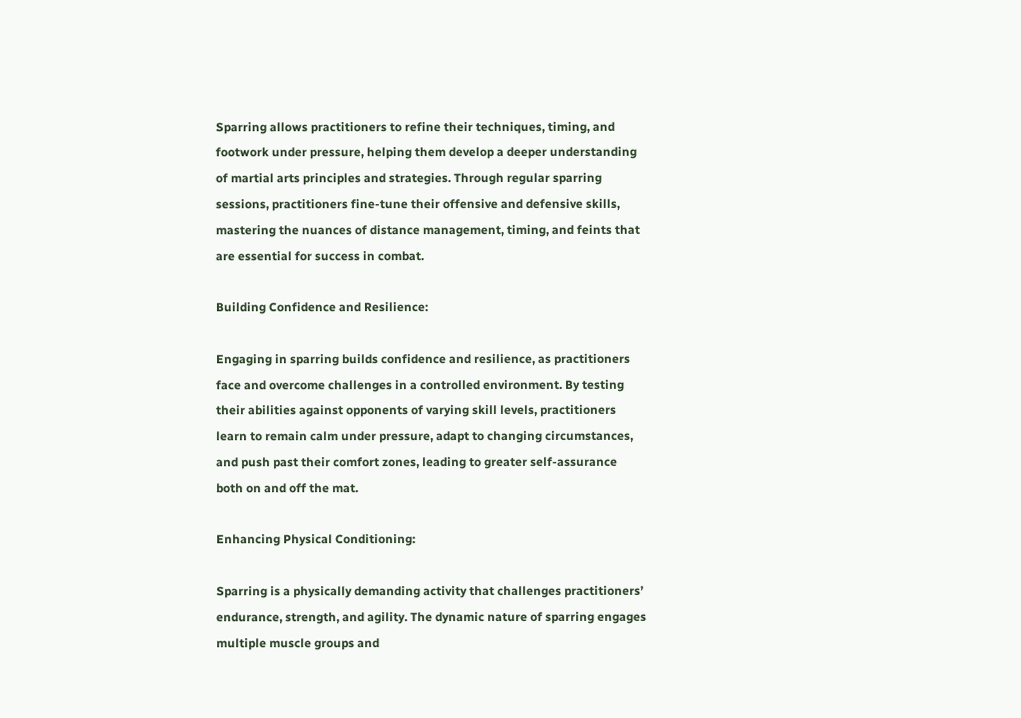Sparring allows practitioners to refine their techniques, timing, and footwork under pressure, helping them develop a deeper understanding of martial arts principles and strategies. Through regular sparring sessions, practitioners fine-tune their offensive and defensive skills, mastering the nuances of distance management, timing, and feints that are essential for success in combat.

Building Confidence and Resilience:

Engaging in sparring builds confidence and resilience, as practitioners face and overcome challenges in a controlled environment. By testing their abilities against opponents of varying skill levels, practitioners learn to remain calm under pressure, adapt to changing circumstances, and push past their comfort zones, leading to greater self-assurance both on and off the mat.

Enhancing Physical Conditioning:

Sparring is a physically demanding activity that challenges practitioners’ endurance, strength, and agility. The dynamic nature of sparring engages multiple muscle groups and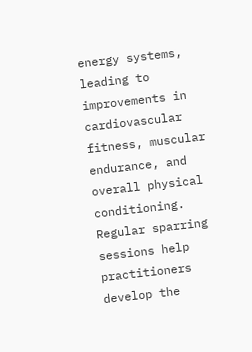energy systems, leading to improvements in cardiovascular fitness, muscular endurance, and overall physical conditioning. Regular sparring sessions help practitioners develop the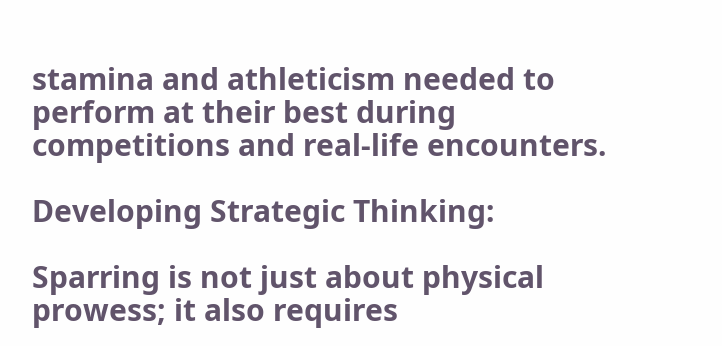stamina and athleticism needed to perform at their best during competitions and real-life encounters.

Developing Strategic Thinking:

Sparring is not just about physical prowess; it also requires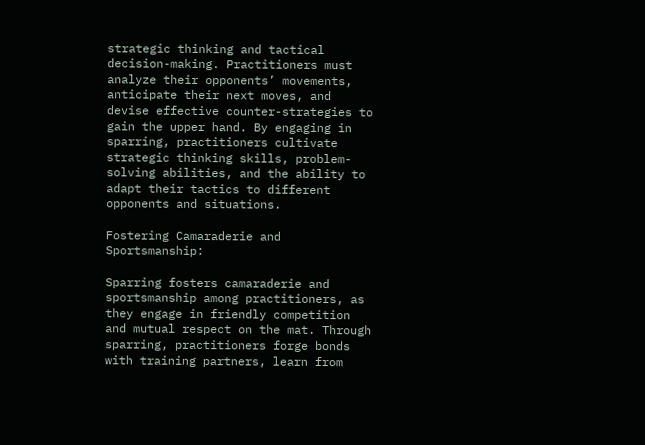strategic thinking and tactical decision-making. Practitioners must analyze their opponents’ movements, anticipate their next moves, and devise effective counter-strategies to gain the upper hand. By engaging in sparring, practitioners cultivate strategic thinking skills, problem-solving abilities, and the ability to adapt their tactics to different opponents and situations.

Fostering Camaraderie and Sportsmanship:

Sparring fosters camaraderie and sportsmanship among practitioners, as they engage in friendly competition and mutual respect on the mat. Through sparring, practitioners forge bonds with training partners, learn from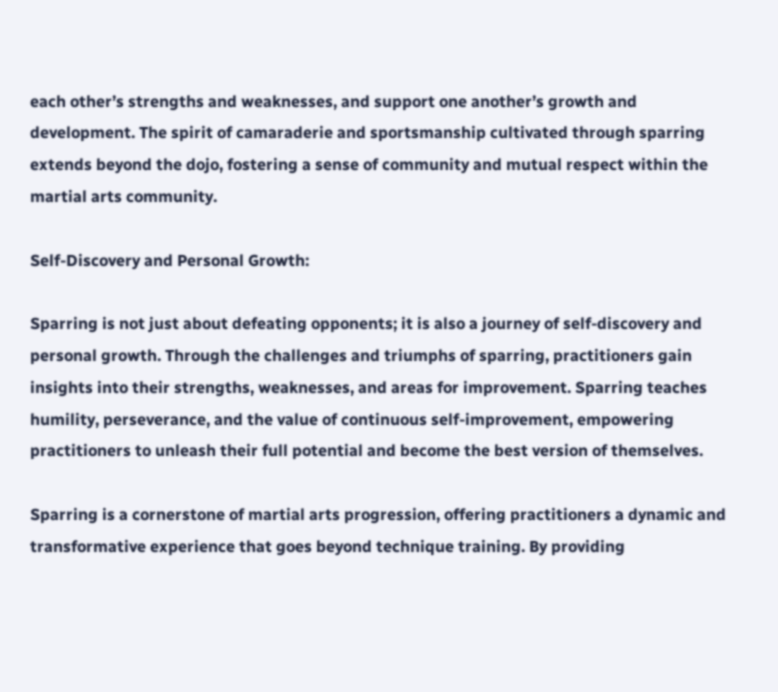each other’s strengths and weaknesses, and support one another’s growth and development. The spirit of camaraderie and sportsmanship cultivated through sparring extends beyond the dojo, fostering a sense of community and mutual respect within the martial arts community.

Self-Discovery and Personal Growth:

Sparring is not just about defeating opponents; it is also a journey of self-discovery and personal growth. Through the challenges and triumphs of sparring, practitioners gain insights into their strengths, weaknesses, and areas for improvement. Sparring teaches humility, perseverance, and the value of continuous self-improvement, empowering practitioners to unleash their full potential and become the best version of themselves.

Sparring is a cornerstone of martial arts progression, offering practitioners a dynamic and transformative experience that goes beyond technique training. By providing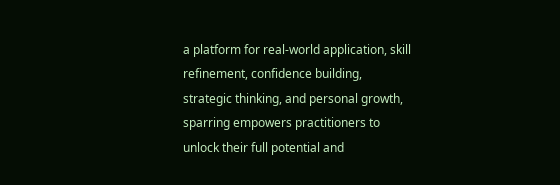a platform for real-world application, skill refinement, confidence building, strategic thinking, and personal growth, sparring empowers practitioners to unlock their full potential and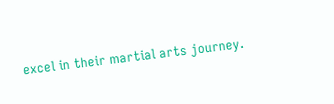excel in their martial arts journey.